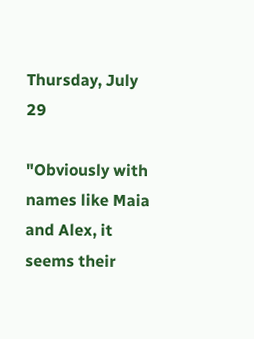Thursday, July 29

"Obviously with names like Maia and Alex, it seems their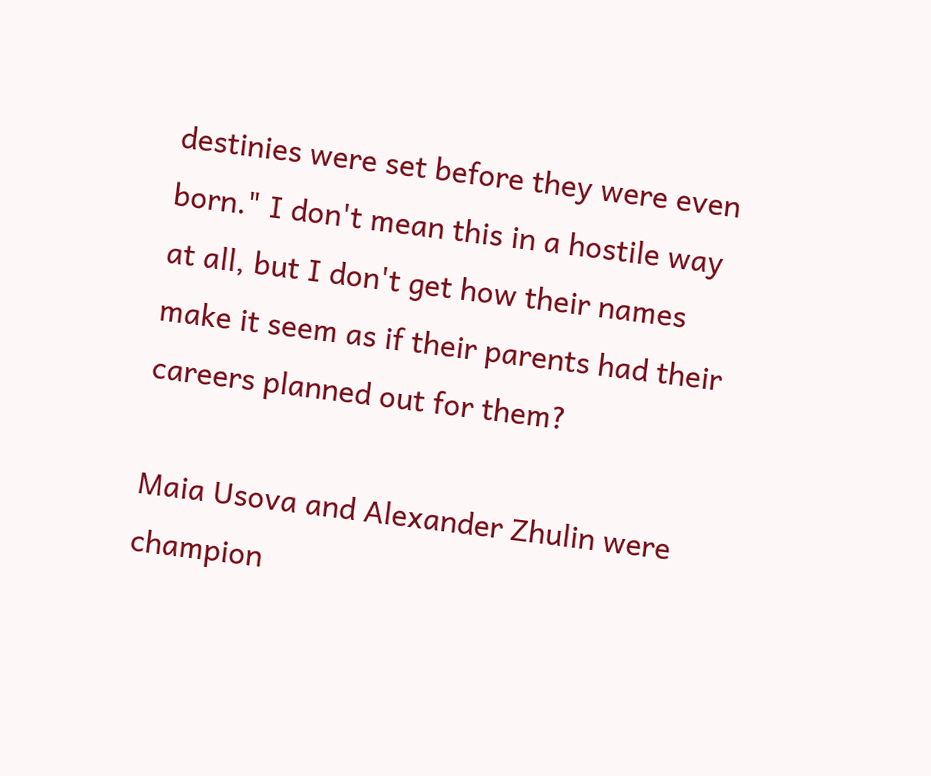destinies were set before they were even born." I don't mean this in a hostile way at all, but I don't get how their names make it seem as if their parents had their careers planned out for them?

Maia Usova and Alexander Zhulin were champion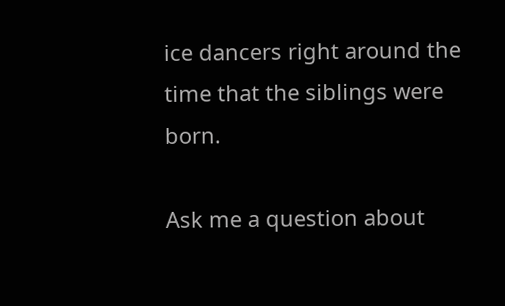ice dancers right around the time that the siblings were born.

Ask me a question about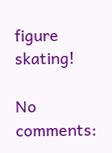figure skating!

No comments: